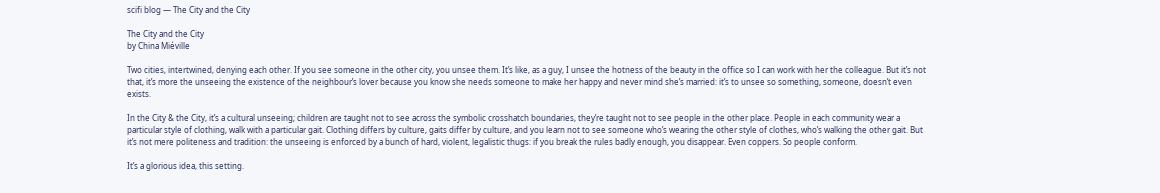scifi blog — The City and the City

The City and the City
by China Miéville

Two cities, intertwined, denying each other. If you see someone in the other city, you unsee them. It’s like, as a guy, I unsee the hotness of the beauty in the office so I can work with her the colleague. But it’s not that, it’s more the unseeing the existence of the neighbour’s lover because you know she needs someone to make her happy and never mind she’s married: it’s to unsee so something, someone, doesn’t even exists.

In the City & the City, it’s a cultural unseeing; children are taught not to see across the symbolic crosshatch boundaries, they’re taught not to see people in the other place. People in each community wear a particular style of clothing, walk with a particular gait. Clothing differs by culture, gaits differ by culture, and you learn not to see someone who’s wearing the other style of clothes, who’s walking the other gait. But it’s not mere politeness and tradition: the unseeing is enforced by a bunch of hard, violent, legalistic thugs: if you break the rules badly enough, you disappear. Even coppers. So people conform.

It’s a glorious idea, this setting.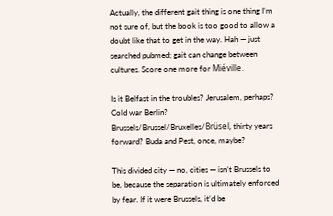Actually, the different gait thing is one thing I’m not sure of, but the book is too good to allow a doubt like that to get in the way. Hah — just searched pubmed; gait can change between cultures. Score one more for Miéville.

Is it Belfast in the troubles? Jerusalem, perhaps? Cold war Berlin? Brussels/Brussel/Bruxelles/Brüsel, thirty years forward? Buda and Pest, once, maybe?

This divided city — no, cities — isn’t Brussels to be, because the separation is ultimately enforced by fear. If it were Brussels, it’d be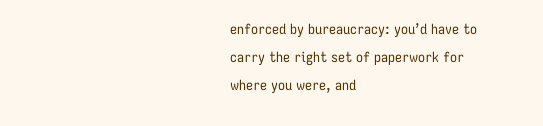enforced by bureaucracy: you’d have to carry the right set of paperwork for where you were, and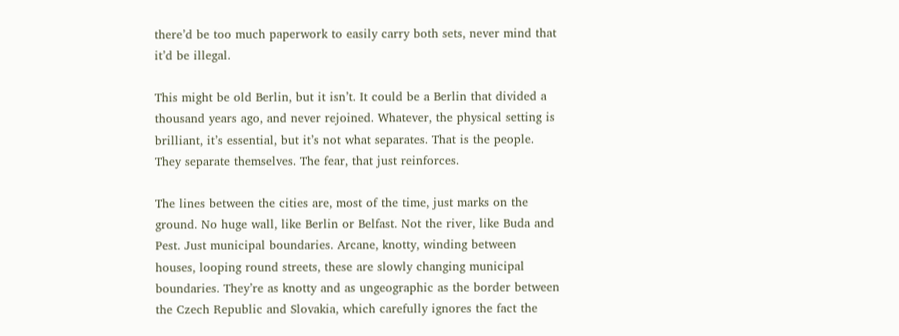there’d be too much paperwork to easily carry both sets, never mind that it’d be illegal.

This might be old Berlin, but it isn’t. It could be a Berlin that divided a thousand years ago, and never rejoined. Whatever, the physical setting is brilliant, it’s essential, but it’s not what separates. That is the people. They separate themselves. The fear, that just reinforces.

The lines between the cities are, most of the time, just marks on the ground. No huge wall, like Berlin or Belfast. Not the river, like Buda and Pest. Just municipal boundaries. Arcane, knotty, winding between houses, looping round streets, these are slowly changing municipal boundaries. They’re as knotty and as ungeographic as the border between the Czech Republic and Slovakia, which carefully ignores the fact the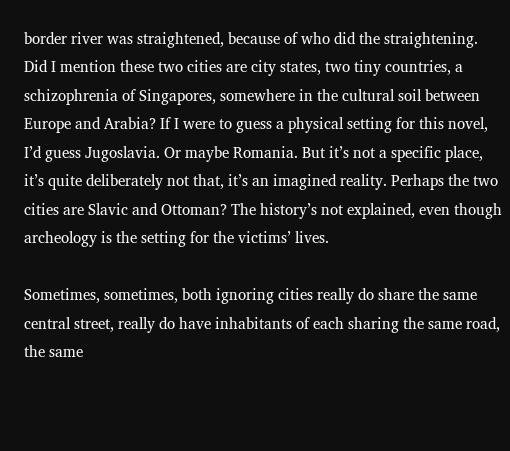border river was straightened, because of who did the straightening. Did I mention these two cities are city states, two tiny countries, a schizophrenia of Singapores, somewhere in the cultural soil between Europe and Arabia? If I were to guess a physical setting for this novel, I’d guess Jugoslavia. Or maybe Romania. But it’s not a specific place, it’s quite deliberately not that, it’s an imagined reality. Perhaps the two cities are Slavic and Ottoman? The history’s not explained, even though archeology is the setting for the victims’ lives.

Sometimes, sometimes, both ignoring cities really do share the same central street, really do have inhabitants of each sharing the same road, the same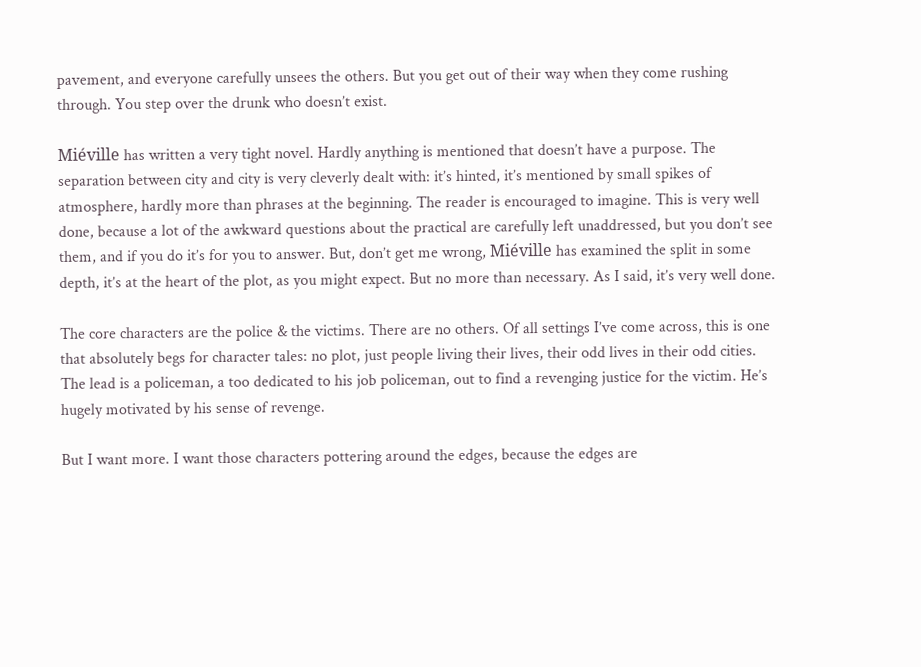pavement, and everyone carefully unsees the others. But you get out of their way when they come rushing through. You step over the drunk who doesn’t exist.

Miéville has written a very tight novel. Hardly anything is mentioned that doesn’t have a purpose. The separation between city and city is very cleverly dealt with: it’s hinted, it’s mentioned by small spikes of atmosphere, hardly more than phrases at the beginning. The reader is encouraged to imagine. This is very well done, because a lot of the awkward questions about the practical are carefully left unaddressed, but you don’t see them, and if you do it’s for you to answer. But, don’t get me wrong, Miéville has examined the split in some depth, it’s at the heart of the plot, as you might expect. But no more than necessary. As I said, it’s very well done.

The core characters are the police & the victims. There are no others. Of all settings I’ve come across, this is one that absolutely begs for character tales: no plot, just people living their lives, their odd lives in their odd cities. The lead is a policeman, a too dedicated to his job policeman, out to find a revenging justice for the victim. He’s hugely motivated by his sense of revenge.

But I want more. I want those characters pottering around the edges, because the edges are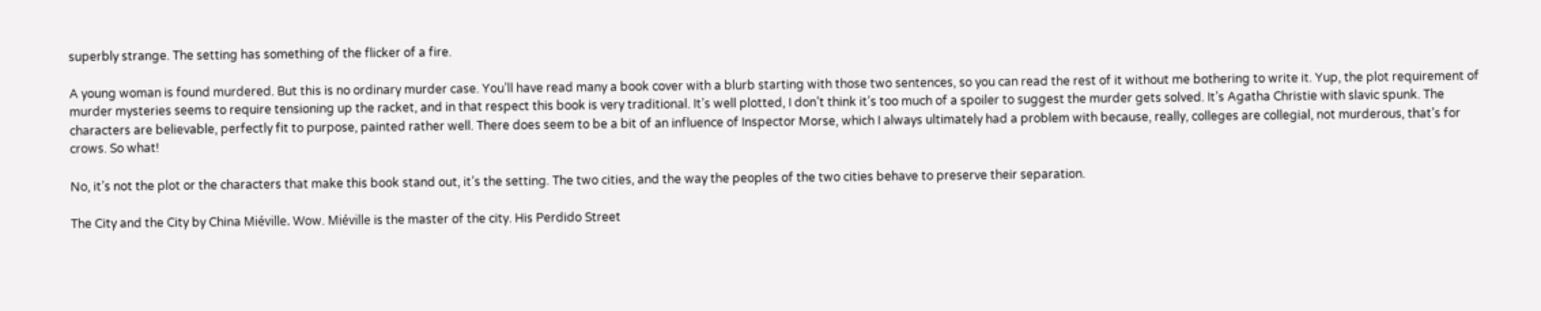superbly strange. The setting has something of the flicker of a fire.

A young woman is found murdered. But this is no ordinary murder case. You’ll have read many a book cover with a blurb starting with those two sentences, so you can read the rest of it without me bothering to write it. Yup, the plot requirement of murder mysteries seems to require tensioning up the racket, and in that respect this book is very traditional. It’s well plotted, I don’t think it’s too much of a spoiler to suggest the murder gets solved. It’s Agatha Christie with slavic spunk. The characters are believable, perfectly fit to purpose, painted rather well. There does seem to be a bit of an influence of Inspector Morse, which I always ultimately had a problem with because, really, colleges are collegial, not murderous, that’s for crows. So what!

No, it’s not the plot or the characters that make this book stand out, it’s the setting. The two cities, and the way the peoples of the two cities behave to preserve their separation.

The City and the City by China Miéville. Wow. Miéville is the master of the city. His Perdido Street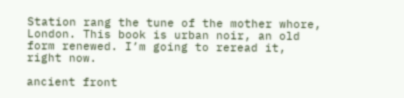Station rang the tune of the mother whore, London. This book is urban noir, an old form renewed. I’m going to reread it, right now.

ancient front